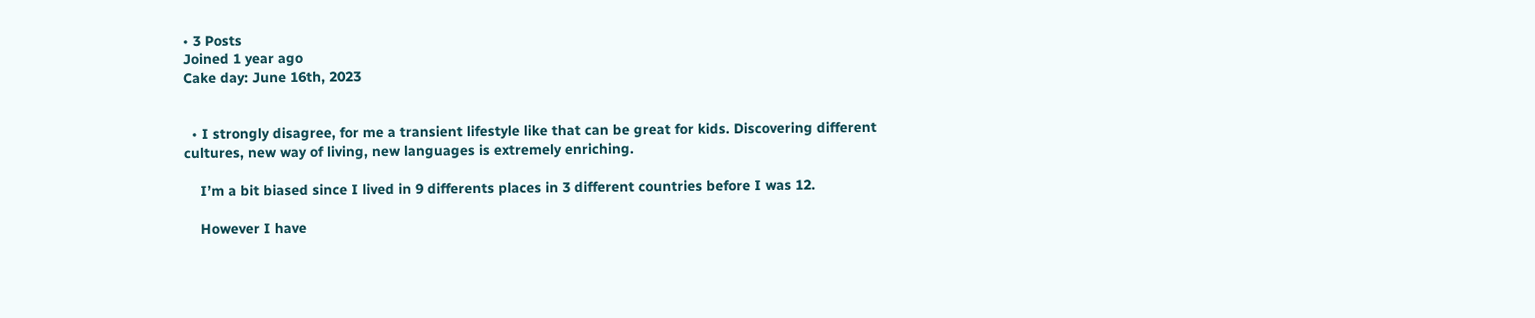• 3 Posts
Joined 1 year ago
Cake day: June 16th, 2023


  • I strongly disagree, for me a transient lifestyle like that can be great for kids. Discovering different cultures, new way of living, new languages is extremely enriching.

    I’m a bit biased since I lived in 9 differents places in 3 different countries before I was 12.

    However I have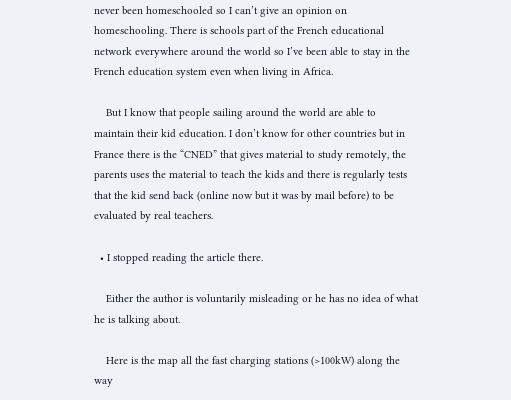never been homeschooled so I can’t give an opinion on homeschooling. There is schools part of the French educational network everywhere around the world so I’ve been able to stay in the French education system even when living in Africa.

    But I know that people sailing around the world are able to maintain their kid education. I don’t know for other countries but in France there is the “CNED” that gives material to study remotely, the parents uses the material to teach the kids and there is regularly tests that the kid send back (online now but it was by mail before) to be evaluated by real teachers.

  • I stopped reading the article there.

    Either the author is voluntarily misleading or he has no idea of what he is talking about.

    Here is the map all the fast charging stations (>100kW) along the way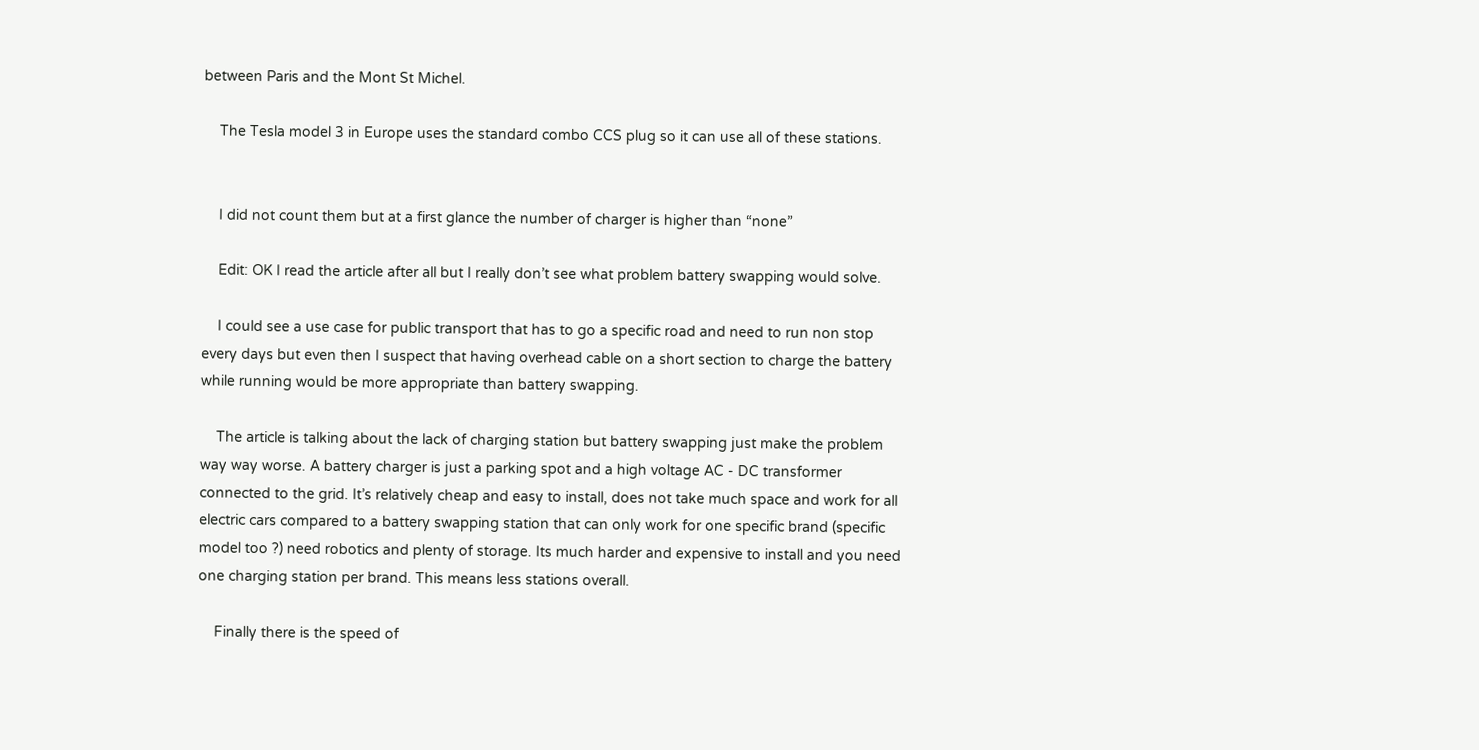between Paris and the Mont St Michel.

    The Tesla model 3 in Europe uses the standard combo CCS plug so it can use all of these stations.


    I did not count them but at a first glance the number of charger is higher than “none”

    Edit: OK I read the article after all but I really don’t see what problem battery swapping would solve.

    I could see a use case for public transport that has to go a specific road and need to run non stop every days but even then I suspect that having overhead cable on a short section to charge the battery while running would be more appropriate than battery swapping.

    The article is talking about the lack of charging station but battery swapping just make the problem way way worse. A battery charger is just a parking spot and a high voltage AC - DC transformer connected to the grid. It’s relatively cheap and easy to install, does not take much space and work for all electric cars compared to a battery swapping station that can only work for one specific brand (specific model too ?) need robotics and plenty of storage. Its much harder and expensive to install and you need one charging station per brand. This means less stations overall.

    Finally there is the speed of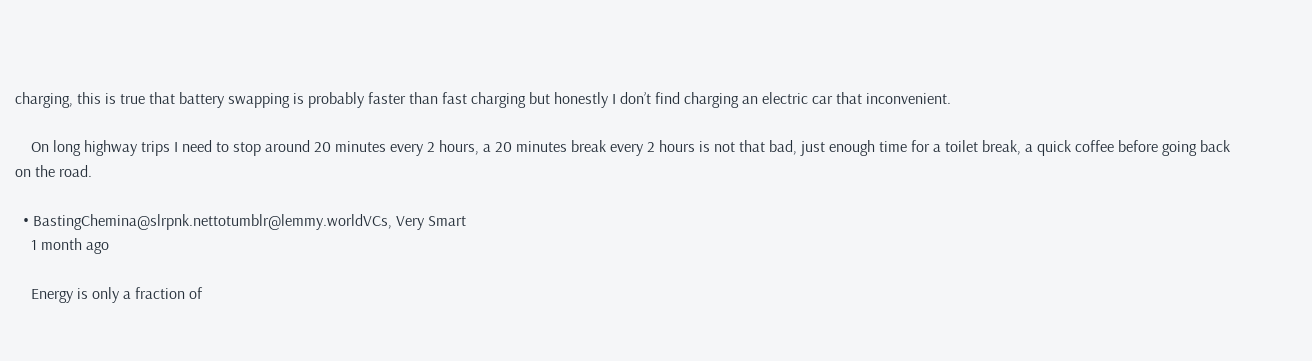charging, this is true that battery swapping is probably faster than fast charging but honestly I don’t find charging an electric car that inconvenient.

    On long highway trips I need to stop around 20 minutes every 2 hours, a 20 minutes break every 2 hours is not that bad, just enough time for a toilet break, a quick coffee before going back on the road.

  • BastingChemina@slrpnk.nettotumblr@lemmy.worldVCs, Very Smart
    1 month ago

    Energy is only a fraction of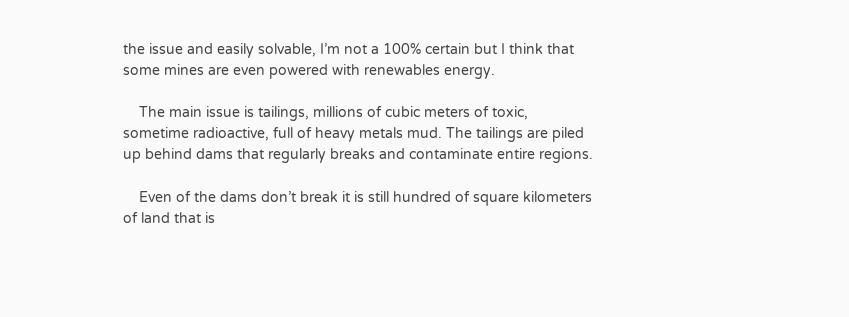the issue and easily solvable, I’m not a 100% certain but I think that some mines are even powered with renewables energy.

    The main issue is tailings, millions of cubic meters of toxic, sometime radioactive, full of heavy metals mud. The tailings are piled up behind dams that regularly breaks and contaminate entire regions.

    Even of the dams don’t break it is still hundred of square kilometers of land that is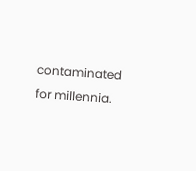contaminated for millennia.